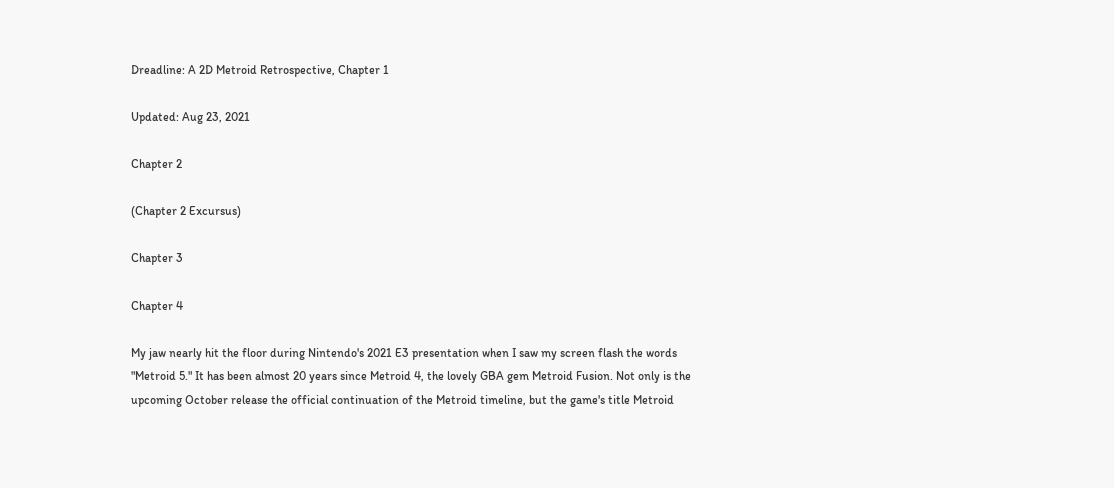Dreadline: A 2D Metroid Retrospective, Chapter 1

Updated: Aug 23, 2021

Chapter 2

(Chapter 2 Excursus)

Chapter 3

Chapter 4

My jaw nearly hit the floor during Nintendo's 2021 E3 presentation when I saw my screen flash the words "Metroid 5." It has been almost 20 years since Metroid 4, the lovely GBA gem Metroid Fusion. Not only is the upcoming October release the official continuation of the Metroid timeline, but the game's title Metroid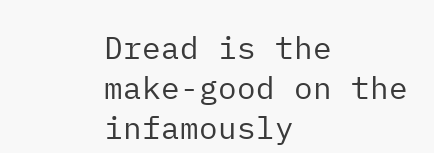Dread is the make-good on the infamously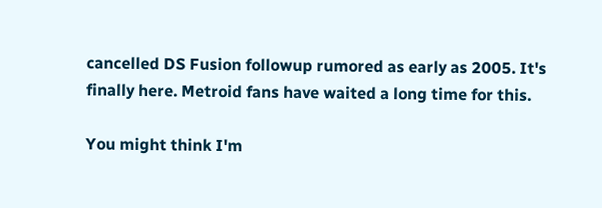cancelled DS Fusion followup rumored as early as 2005. It's finally here. Metroid fans have waited a long time for this.

You might think I'm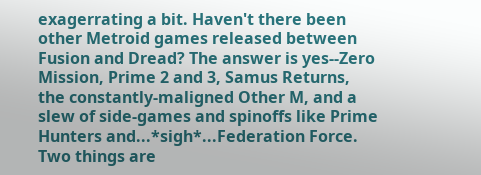exagerrating a bit. Haven't there been other Metroid games released between Fusion and Dread? The answer is yes--Zero Mission, Prime 2 and 3, Samus Returns, the constantly-maligned Other M, and a slew of side-games and spinoffs like Prime Hunters and...*sigh*...Federation Force. Two things are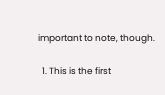important to note, though.

  1. This is the first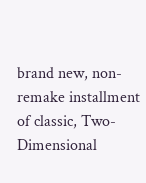brand new, non-remake installment of classic, Two-Dimensional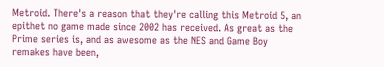Metroid. There's a reason that they're calling this Metroid 5, an epithet no game made since 2002 has received. As great as the Prime series is, and as awesome as the NES and Game Boy remakes have been,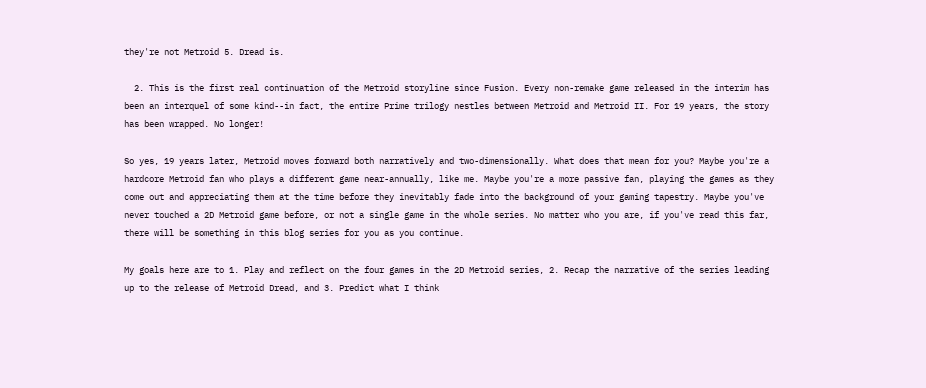they're not Metroid 5. Dread is.

  2. This is the first real continuation of the Metroid storyline since Fusion. Every non-remake game released in the interim has been an interquel of some kind--in fact, the entire Prime trilogy nestles between Metroid and Metroid II. For 19 years, the story has been wrapped. No longer!

So yes, 19 years later, Metroid moves forward both narratively and two-dimensionally. What does that mean for you? Maybe you're a hardcore Metroid fan who plays a different game near-annually, like me. Maybe you're a more passive fan, playing the games as they come out and appreciating them at the time before they inevitably fade into the background of your gaming tapestry. Maybe you've never touched a 2D Metroid game before, or not a single game in the whole series. No matter who you are, if you've read this far, there will be something in this blog series for you as you continue.

My goals here are to 1. Play and reflect on the four games in the 2D Metroid series, 2. Recap the narrative of the series leading up to the release of Metroid Dread, and 3. Predict what I think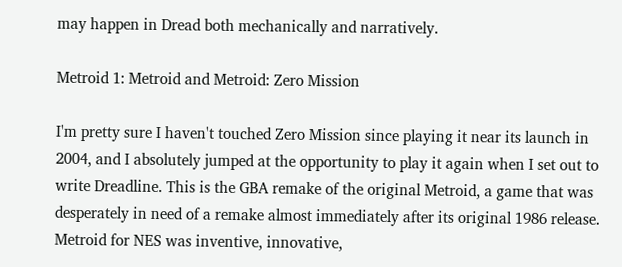may happen in Dread both mechanically and narratively.

Metroid 1: Metroid and Metroid: Zero Mission

I'm pretty sure I haven't touched Zero Mission since playing it near its launch in 2004, and I absolutely jumped at the opportunity to play it again when I set out to write Dreadline. This is the GBA remake of the original Metroid, a game that was desperately in need of a remake almost immediately after its original 1986 release. Metroid for NES was inventive, innovative,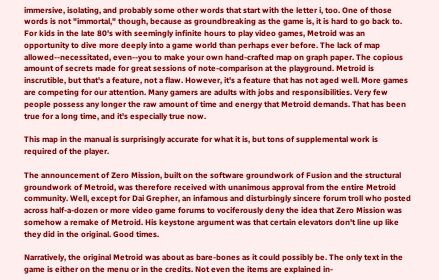immersive, isolating, and probably some other words that start with the letter i, too. One of those words is not "immortal," though, because as groundbreaking as the game is, it is hard to go back to. For kids in the late 80's with seemingly infinite hours to play video games, Metroid was an opportunity to dive more deeply into a game world than perhaps ever before. The lack of map allowed--necessitated, even--you to make your own hand-crafted map on graph paper. The copious amount of secrets made for great sessions of note-comparison at the playground. Metroid is inscrutible, but that's a feature, not a flaw. However, it's a feature that has not aged well. More games are competing for our attention. Many gamers are adults with jobs and responsibilities. Very few people possess any longer the raw amount of time and energy that Metroid demands. That has been true for a long time, and it's especially true now.

This map in the manual is surprisingly accurate for what it is, but tons of supplemental work is required of the player.

The announcement of Zero Mission, built on the software groundwork of Fusion and the structural groundwork of Metroid, was therefore received with unanimous approval from the entire Metroid community. Well, except for Dai Grepher, an infamous and disturbingly sincere forum troll who posted across half-a-dozen or more video game forums to vociferously deny the idea that Zero Mission was somehow a remake of Metroid. His keystone argument was that certain elevators don't line up like they did in the original. Good times.

Narratively, the original Metroid was about as bare-bones as it could possibly be. The only text in the game is either on the menu or in the credits. Not even the items are explained in-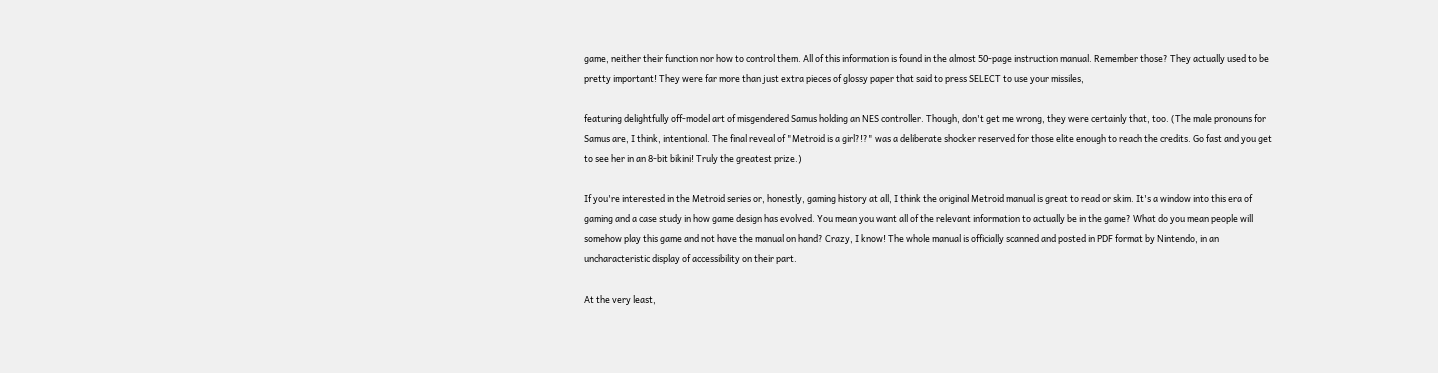game, neither their function nor how to control them. All of this information is found in the almost 50-page instruction manual. Remember those? They actually used to be pretty important! They were far more than just extra pieces of glossy paper that said to press SELECT to use your missiles,

featuring delightfully off-model art of misgendered Samus holding an NES controller. Though, don't get me wrong, they were certainly that, too. (The male pronouns for Samus are, I think, intentional. The final reveal of "Metroid is a girl?!?" was a deliberate shocker reserved for those elite enough to reach the credits. Go fast and you get to see her in an 8-bit bikini! Truly the greatest prize.)

If you're interested in the Metroid series or, honestly, gaming history at all, I think the original Metroid manual is great to read or skim. It's a window into this era of gaming and a case study in how game design has evolved. You mean you want all of the relevant information to actually be in the game? What do you mean people will somehow play this game and not have the manual on hand? Crazy, I know! The whole manual is officially scanned and posted in PDF format by Nintendo, in an uncharacteristic display of accessibility on their part.

At the very least,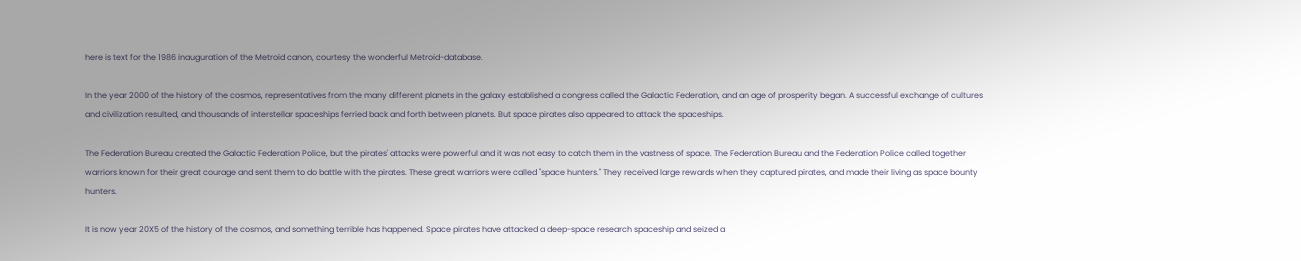here is text for the 1986 inauguration of the Metroid canon, courtesy the wonderful Metroid-database.

In the year 2000 of the history of the cosmos, representatives from the many different planets in the galaxy established a congress called the Galactic Federation, and an age of prosperity began. A successful exchange of cultures and civilization resulted, and thousands of interstellar spaceships ferried back and forth between planets. But space pirates also appeared to attack the spaceships.

The Federation Bureau created the Galactic Federation Police, but the pirates' attacks were powerful and it was not easy to catch them in the vastness of space. The Federation Bureau and the Federation Police called together warriors known for their great courage and sent them to do battle with the pirates. These great warriors were called "space hunters." They received large rewards when they captured pirates, and made their living as space bounty hunters.

It is now year 20X5 of the history of the cosmos, and something terrible has happened. Space pirates have attacked a deep-space research spaceship and seized a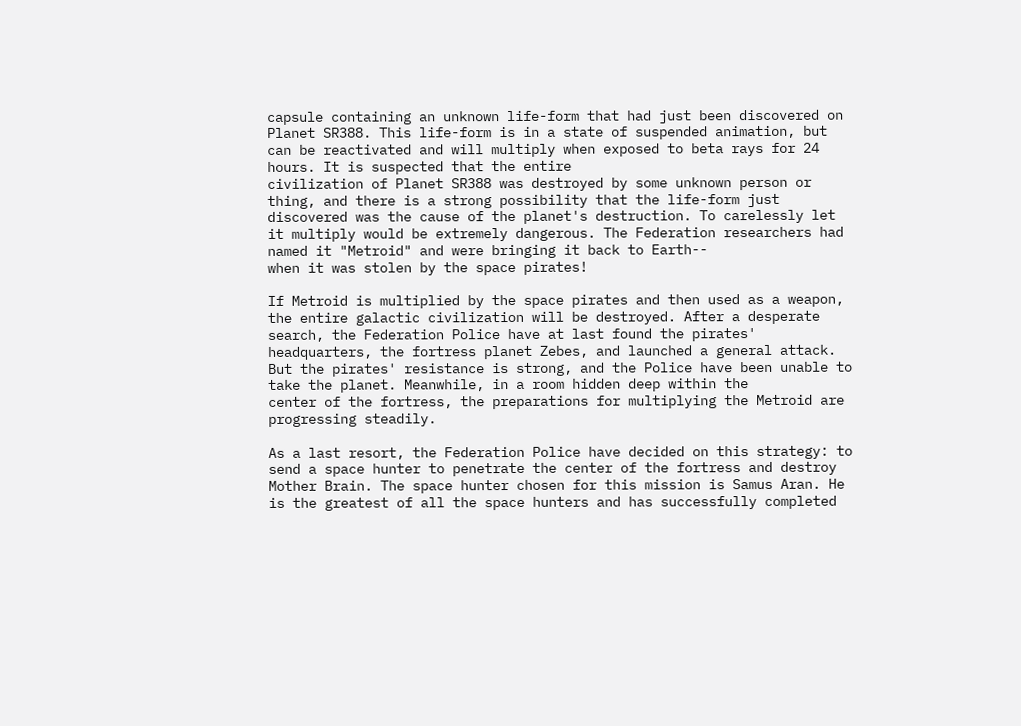capsule containing an unknown life-form that had just been discovered on Planet SR388. This life-form is in a state of suspended animation, but can be reactivated and will multiply when exposed to beta rays for 24 hours. It is suspected that the entire
civilization of Planet SR388 was destroyed by some unknown person or thing, and there is a strong possibility that the life-form just discovered was the cause of the planet's destruction. To carelessly let it multiply would be extremely dangerous. The Federation researchers had named it "Metroid" and were bringing it back to Earth--
when it was stolen by the space pirates!

If Metroid is multiplied by the space pirates and then used as a weapon, the entire galactic civilization will be destroyed. After a desperate search, the Federation Police have at last found the pirates' headquarters, the fortress planet Zebes, and launched a general attack. But the pirates' resistance is strong, and the Police have been unable to take the planet. Meanwhile, in a room hidden deep within the
center of the fortress, the preparations for multiplying the Metroid are progressing steadily.

As a last resort, the Federation Police have decided on this strategy: to send a space hunter to penetrate the center of the fortress and destroy Mother Brain. The space hunter chosen for this mission is Samus Aran. He is the greatest of all the space hunters and has successfully completed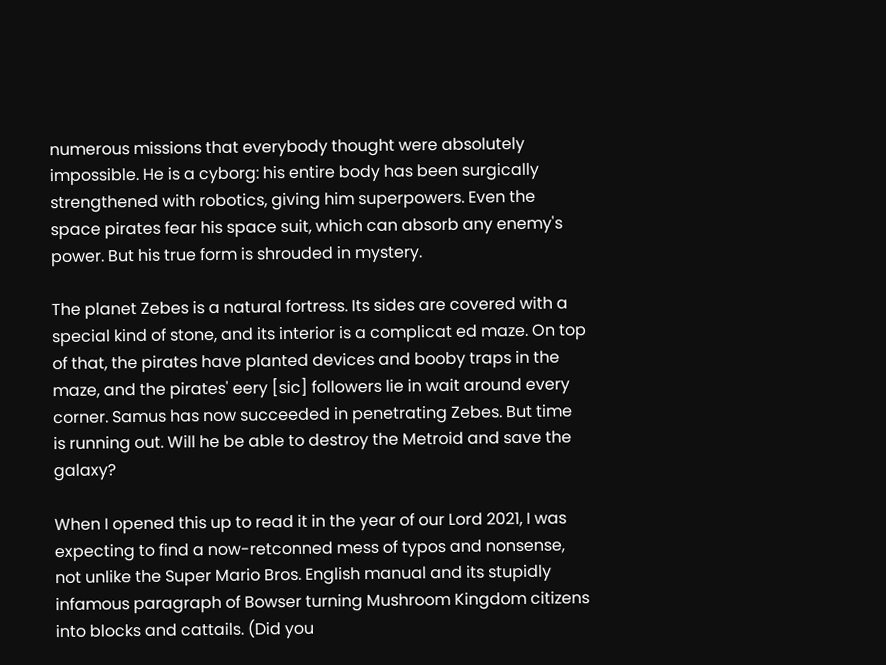numerous missions that everybody thought were absolutely impossible. He is a cyborg: his entire body has been surgically
strengthened with robotics, giving him superpowers. Even the space pirates fear his space suit, which can absorb any enemy's power. But his true form is shrouded in mystery.

The planet Zebes is a natural fortress. Its sides are covered with a special kind of stone, and its interior is a complicat ed maze. On top of that, the pirates have planted devices and booby traps in the maze, and the pirates' eery [sic] followers lie in wait around every corner. Samus has now succeeded in penetrating Zebes. But time is running out. Will he be able to destroy the Metroid and save the galaxy?

When I opened this up to read it in the year of our Lord 2021, I was expecting to find a now-retconned mess of typos and nonsense, not unlike the Super Mario Bros. English manual and its stupidly infamous paragraph of Bowser turning Mushroom Kingdom citizens into blocks and cattails. (Did you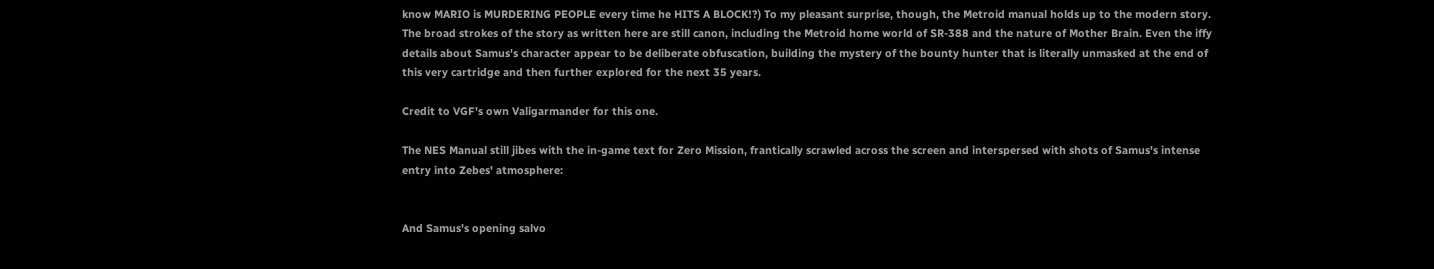know MARIO is MURDERING PEOPLE every time he HITS A BLOCK!?) To my pleasant surprise, though, the Metroid manual holds up to the modern story. The broad strokes of the story as written here are still canon, including the Metroid home world of SR-388 and the nature of Mother Brain. Even the iffy details about Samus's character appear to be deliberate obfuscation, building the mystery of the bounty hunter that is literally unmasked at the end of this very cartridge and then further explored for the next 35 years.

Credit to VGF's own Valigarmander for this one.

The NES Manual still jibes with the in-game text for Zero Mission, frantically scrawled across the screen and interspersed with shots of Samus's intense entry into Zebes' atmosphere:


And Samus's opening salvo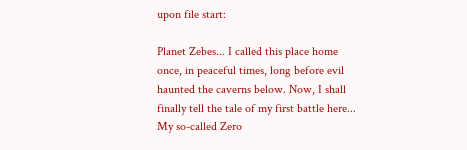upon file start:

Planet Zebes... I called this place home once, in peaceful times, long before evil haunted the caverns below. Now, I shall finally tell the tale of my first battle here... My so-called Zero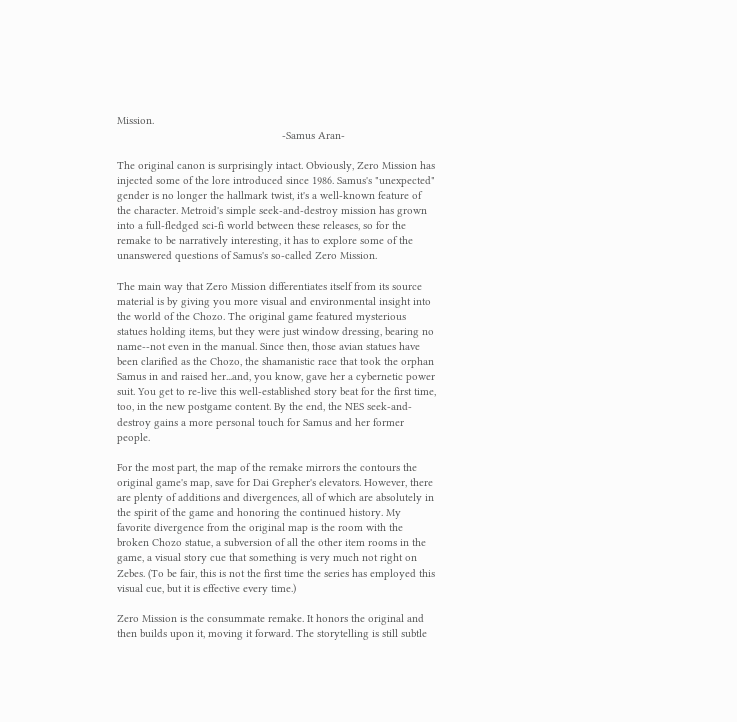Mission.
                                                       -Samus Aran-

The original canon is surprisingly intact. Obviously, Zero Mission has injected some of the lore introduced since 1986. Samus's "unexpected" gender is no longer the hallmark twist, it's a well-known feature of the character. Metroid's simple seek-and-destroy mission has grown into a full-fledged sci-fi world between these releases, so for the remake to be narratively interesting, it has to explore some of the unanswered questions of Samus's so-called Zero Mission.

The main way that Zero Mission differentiates itself from its source material is by giving you more visual and environmental insight into the world of the Chozo. The original game featured mysterious statues holding items, but they were just window dressing, bearing no name--not even in the manual. Since then, those avian statues have been clarified as the Chozo, the shamanistic race that took the orphan Samus in and raised her...and, you know, gave her a cybernetic power suit. You get to re-live this well-established story beat for the first time, too, in the new postgame content. By the end, the NES seek-and-destroy gains a more personal touch for Samus and her former people.

For the most part, the map of the remake mirrors the contours the original game's map, save for Dai Grepher's elevators. However, there are plenty of additions and divergences, all of which are absolutely in the spirit of the game and honoring the continued history. My favorite divergence from the original map is the room with the broken Chozo statue, a subversion of all the other item rooms in the game, a visual story cue that something is very much not right on Zebes. (To be fair, this is not the first time the series has employed this visual cue, but it is effective every time.)

Zero Mission is the consummate remake. It honors the original and then builds upon it, moving it forward. The storytelling is still subtle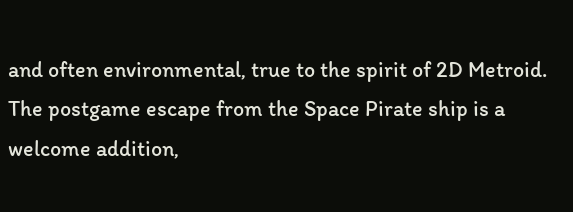and often environmental, true to the spirit of 2D Metroid. The postgame escape from the Space Pirate ship is a welcome addition,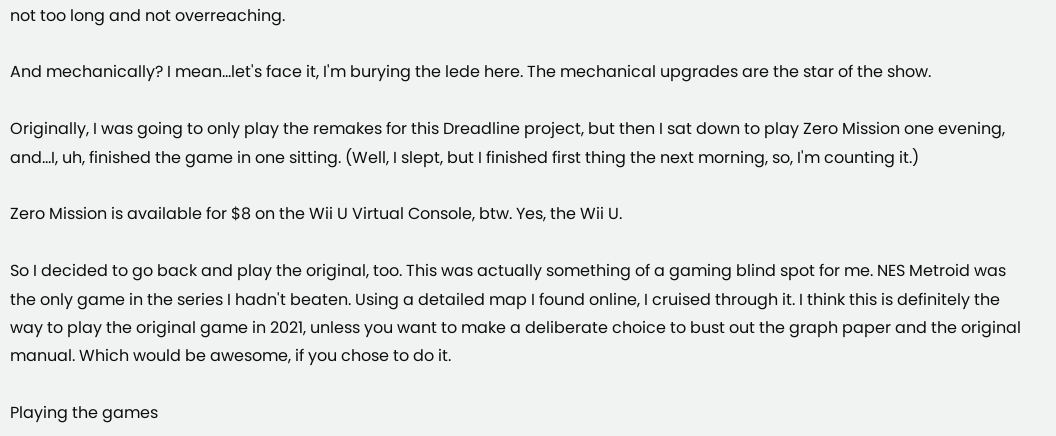not too long and not overreaching.

And mechanically? I mean...let's face it, I'm burying the lede here. The mechanical upgrades are the star of the show.

Originally, I was going to only play the remakes for this Dreadline project, but then I sat down to play Zero Mission one evening, and...I, uh, finished the game in one sitting. (Well, I slept, but I finished first thing the next morning, so, I'm counting it.)

Zero Mission is available for $8 on the Wii U Virtual Console, btw. Yes, the Wii U.

So I decided to go back and play the original, too. This was actually something of a gaming blind spot for me. NES Metroid was the only game in the series I hadn't beaten. Using a detailed map I found online, I cruised through it. I think this is definitely the way to play the original game in 2021, unless you want to make a deliberate choice to bust out the graph paper and the original manual. Which would be awesome, if you chose to do it.

Playing the games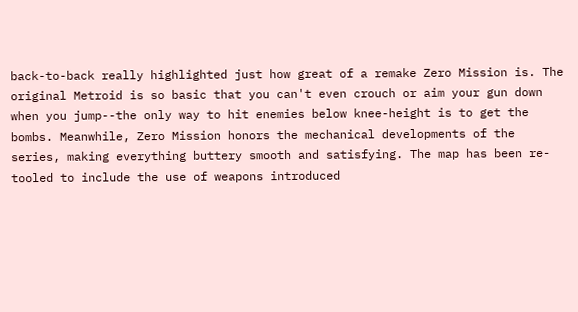back-to-back really highlighted just how great of a remake Zero Mission is. The original Metroid is so basic that you can't even crouch or aim your gun down when you jump--the only way to hit enemies below knee-height is to get the bombs. Meanwhile, Zero Mission honors the mechanical developments of the series, making everything buttery smooth and satisfying. The map has been re-tooled to include the use of weapons introduced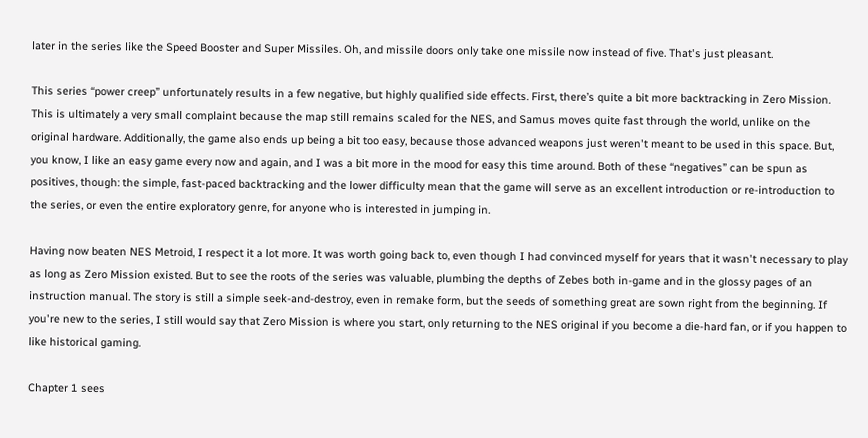later in the series like the Speed Booster and Super Missiles. Oh, and missile doors only take one missile now instead of five. That's just pleasant.

This series “power creep” unfortunately results in a few negative, but highly qualified side effects. First, there’s quite a bit more backtracking in Zero Mission. This is ultimately a very small complaint because the map still remains scaled for the NES, and Samus moves quite fast through the world, unlike on the original hardware. Additionally, the game also ends up being a bit too easy, because those advanced weapons just weren't meant to be used in this space. But, you know, I like an easy game every now and again, and I was a bit more in the mood for easy this time around. Both of these “negatives” can be spun as positives, though: the simple, fast-paced backtracking and the lower difficulty mean that the game will serve as an excellent introduction or re-introduction to the series, or even the entire exploratory genre, for anyone who is interested in jumping in.

Having now beaten NES Metroid, I respect it a lot more. It was worth going back to, even though I had convinced myself for years that it wasn't necessary to play as long as Zero Mission existed. But to see the roots of the series was valuable, plumbing the depths of Zebes both in-game and in the glossy pages of an instruction manual. The story is still a simple seek-and-destroy, even in remake form, but the seeds of something great are sown right from the beginning. If you're new to the series, I still would say that Zero Mission is where you start, only returning to the NES original if you become a die-hard fan, or if you happen to like historical gaming.

Chapter 1 sees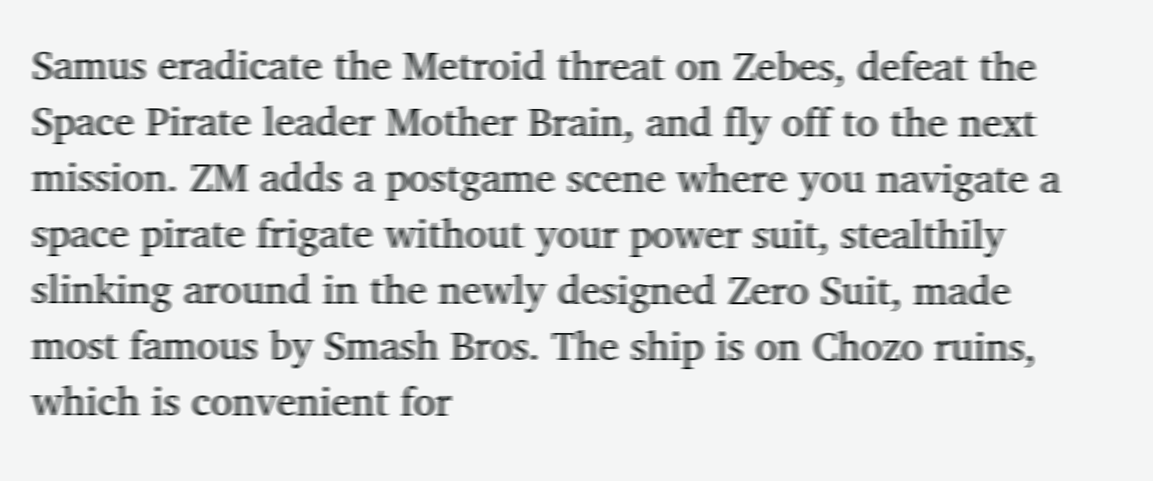Samus eradicate the Metroid threat on Zebes, defeat the Space Pirate leader Mother Brain, and fly off to the next mission. ZM adds a postgame scene where you navigate a space pirate frigate without your power suit, stealthily slinking around in the newly designed Zero Suit, made most famous by Smash Bros. The ship is on Chozo ruins, which is convenient for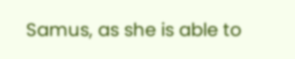Samus, as she is able to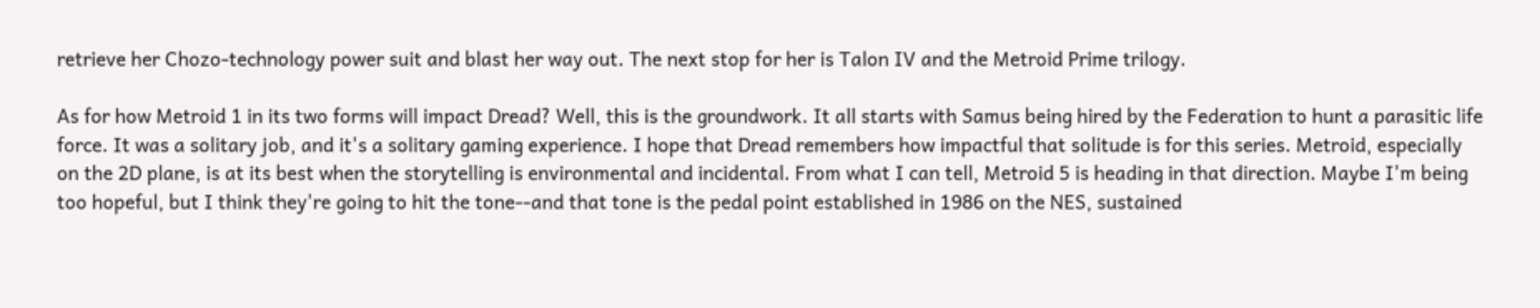retrieve her Chozo-technology power suit and blast her way out. The next stop for her is Talon IV and the Metroid Prime trilogy.

As for how Metroid 1 in its two forms will impact Dread? Well, this is the groundwork. It all starts with Samus being hired by the Federation to hunt a parasitic life force. It was a solitary job, and it's a solitary gaming experience. I hope that Dread remembers how impactful that solitude is for this series. Metroid, especially on the 2D plane, is at its best when the storytelling is environmental and incidental. From what I can tell, Metroid 5 is heading in that direction. Maybe I'm being too hopeful, but I think they're going to hit the tone--and that tone is the pedal point established in 1986 on the NES, sustained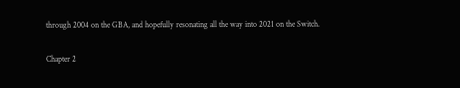through 2004 on the GBA, and hopefully resonating all the way into 2021 on the Switch.

Chapter 2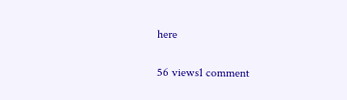here

56 views1 comment